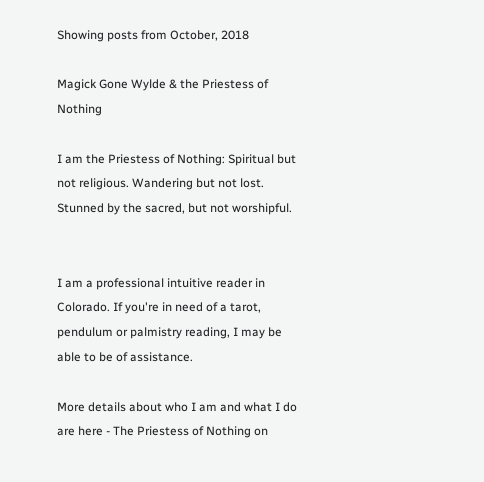Showing posts from October, 2018

Magick Gone Wylde & the Priestess of Nothing

I am the Priestess of Nothing: Spiritual but not religious. Wandering but not lost. Stunned by the sacred, but not worshipful.


I am a professional intuitive reader in Colorado. If you're in need of a tarot, pendulum or palmistry reading, I may be able to be of assistance.

More details about who I am and what I do are here - The Priestess of Nothing on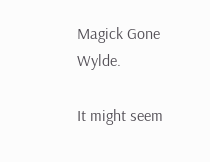Magick Gone Wylde.

It might seem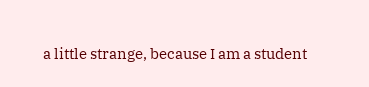a little strange, because I am a student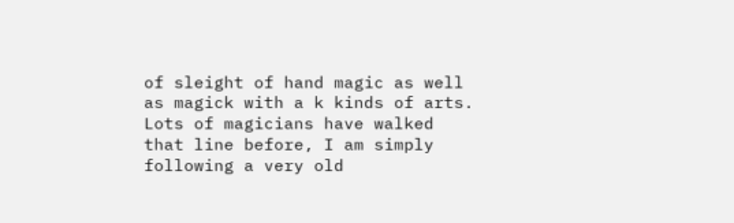of sleight of hand magic as well as magick with a k kinds of arts. Lots of magicians have walked that line before, I am simply following a very old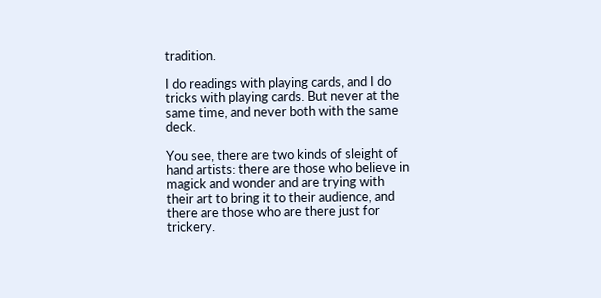tradition.

I do readings with playing cards, and I do tricks with playing cards. But never at the same time, and never both with the same deck.

You see, there are two kinds of sleight of hand artists: there are those who believe in magick and wonder and are trying with their art to bring it to their audience, and there are those who are there just for trickery.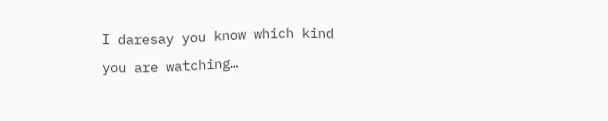I daresay you know which kind you are watching…